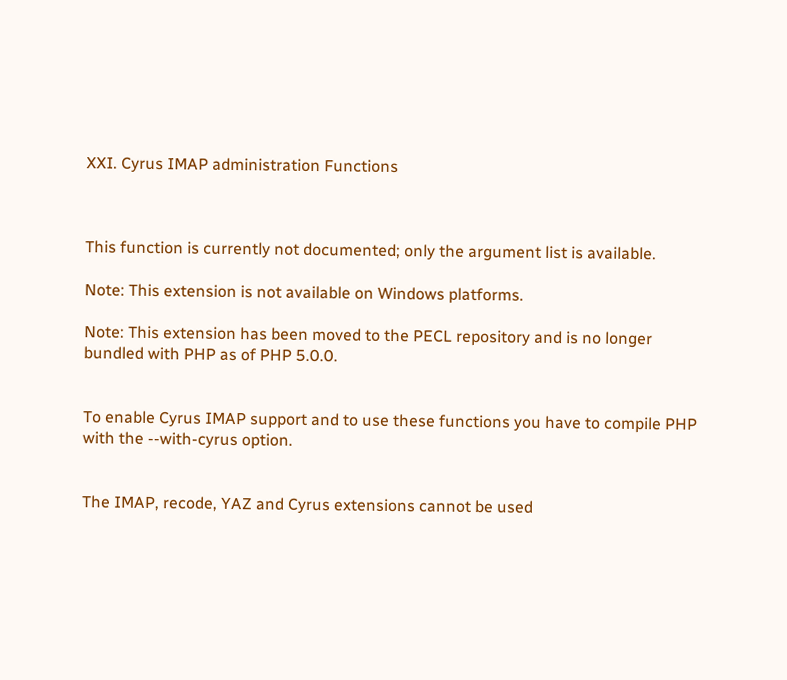XXI. Cyrus IMAP administration Functions



This function is currently not documented; only the argument list is available.

Note: This extension is not available on Windows platforms.

Note: This extension has been moved to the PECL repository and is no longer bundled with PHP as of PHP 5.0.0.


To enable Cyrus IMAP support and to use these functions you have to compile PHP with the --with-cyrus option.


The IMAP, recode, YAZ and Cyrus extensions cannot be used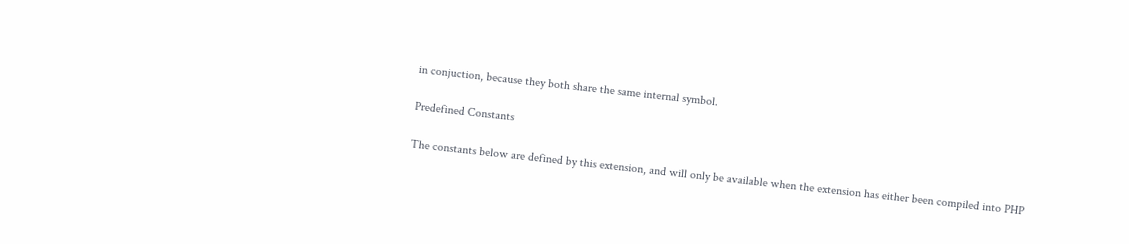in conjuction, because they both share the same internal symbol.

Predefined Constants

The constants below are defined by this extension, and will only be available when the extension has either been compiled into PHP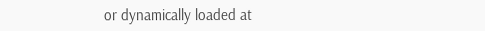or dynamically loaded at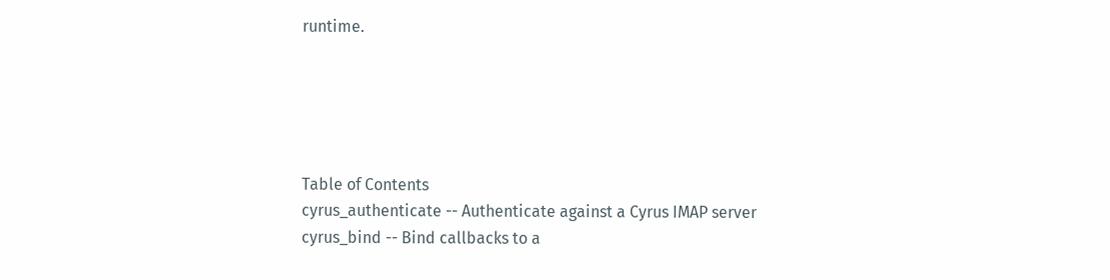runtime.





Table of Contents
cyrus_authenticate -- Authenticate against a Cyrus IMAP server
cyrus_bind -- Bind callbacks to a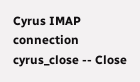Cyrus IMAP connection
cyrus_close -- Close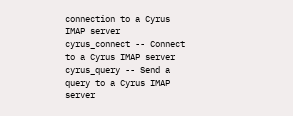connection to a Cyrus IMAP server
cyrus_connect -- Connect to a Cyrus IMAP server
cyrus_query -- Send a query to a Cyrus IMAP server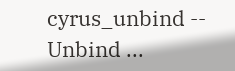cyrus_unbind -- Unbind ...